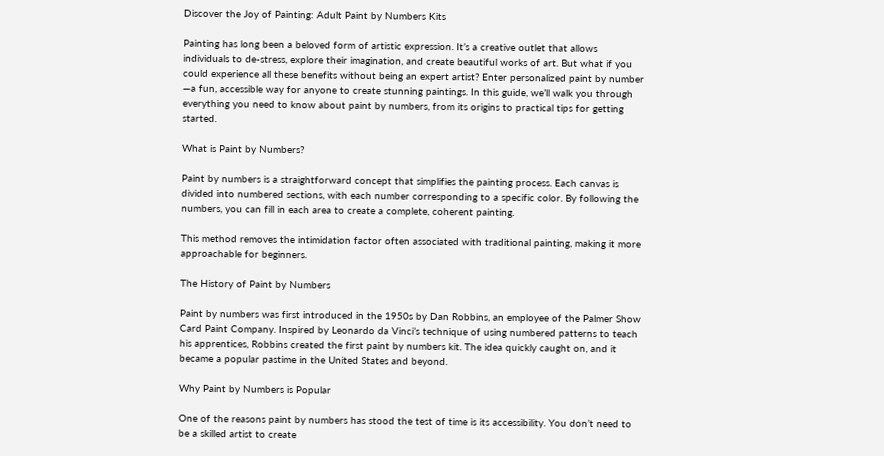Discover the Joy of Painting: Adult Paint by Numbers Kits

Painting has long been a beloved form of artistic expression. It’s a creative outlet that allows individuals to de-stress, explore their imagination, and create beautiful works of art. But what if you could experience all these benefits without being an expert artist? Enter personalized paint by number  —a fun, accessible way for anyone to create stunning paintings. In this guide, we’ll walk you through everything you need to know about paint by numbers, from its origins to practical tips for getting started.

What is Paint by Numbers?

Paint by numbers is a straightforward concept that simplifies the painting process. Each canvas is divided into numbered sections, with each number corresponding to a specific color. By following the numbers, you can fill in each area to create a complete, coherent painting.

This method removes the intimidation factor often associated with traditional painting, making it more approachable for beginners.

The History of Paint by Numbers

Paint by numbers was first introduced in the 1950s by Dan Robbins, an employee of the Palmer Show Card Paint Company. Inspired by Leonardo da Vinci’s technique of using numbered patterns to teach his apprentices, Robbins created the first paint by numbers kit. The idea quickly caught on, and it became a popular pastime in the United States and beyond.

Why Paint by Numbers is Popular

One of the reasons paint by numbers has stood the test of time is its accessibility. You don’t need to be a skilled artist to create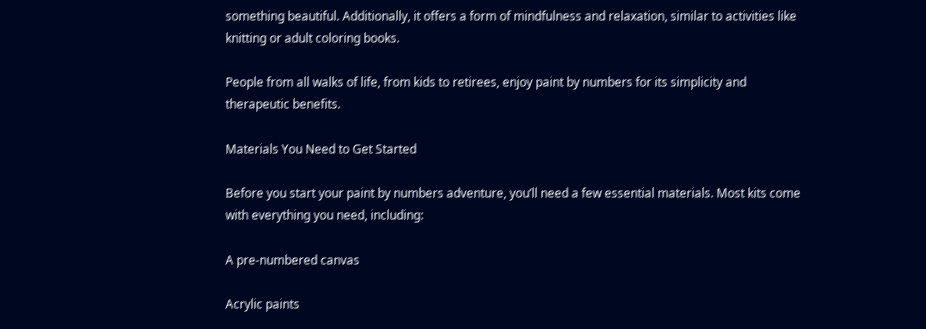something beautiful. Additionally, it offers a form of mindfulness and relaxation, similar to activities like knitting or adult coloring books.

People from all walks of life, from kids to retirees, enjoy paint by numbers for its simplicity and therapeutic benefits.

Materials You Need to Get Started

Before you start your paint by numbers adventure, you’ll need a few essential materials. Most kits come with everything you need, including:

A pre-numbered canvas

Acrylic paints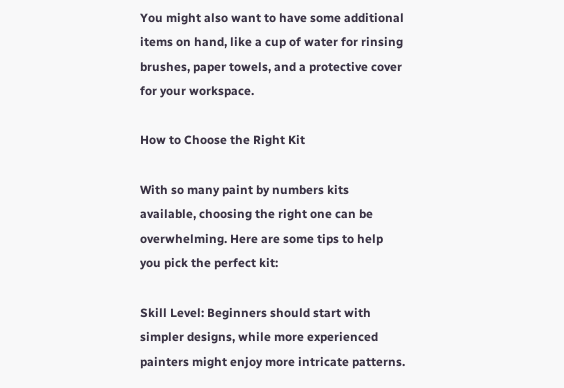You might also want to have some additional items on hand, like a cup of water for rinsing brushes, paper towels, and a protective cover for your workspace.

How to Choose the Right Kit

With so many paint by numbers kits available, choosing the right one can be overwhelming. Here are some tips to help you pick the perfect kit:

Skill Level: Beginners should start with simpler designs, while more experienced painters might enjoy more intricate patterns.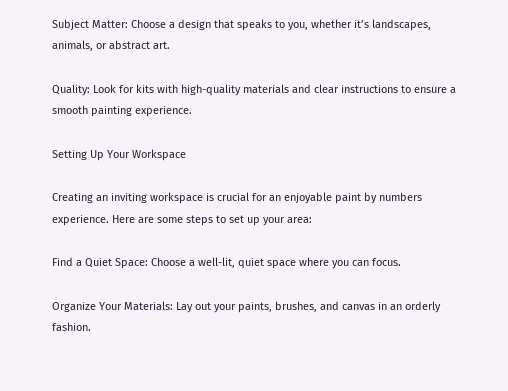Subject Matter: Choose a design that speaks to you, whether it’s landscapes, animals, or abstract art.

Quality: Look for kits with high-quality materials and clear instructions to ensure a smooth painting experience.

Setting Up Your Workspace

Creating an inviting workspace is crucial for an enjoyable paint by numbers experience. Here are some steps to set up your area:

Find a Quiet Space: Choose a well-lit, quiet space where you can focus.

Organize Your Materials: Lay out your paints, brushes, and canvas in an orderly fashion.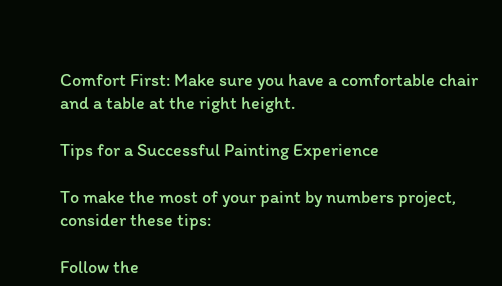Comfort First: Make sure you have a comfortable chair and a table at the right height.

Tips for a Successful Painting Experience

To make the most of your paint by numbers project, consider these tips:

Follow the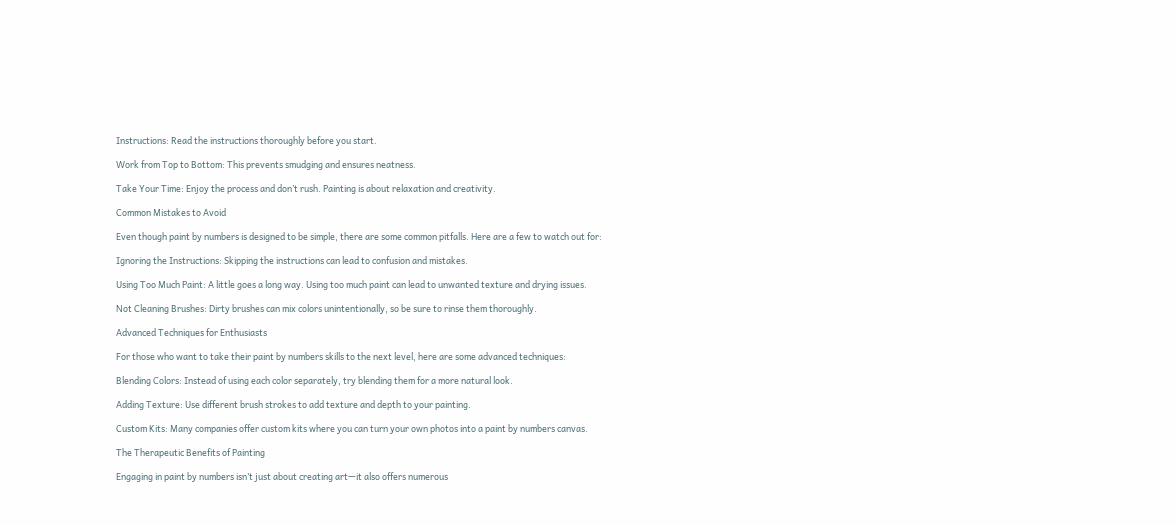Instructions: Read the instructions thoroughly before you start.

Work from Top to Bottom: This prevents smudging and ensures neatness.

Take Your Time: Enjoy the process and don’t rush. Painting is about relaxation and creativity.

Common Mistakes to Avoid

Even though paint by numbers is designed to be simple, there are some common pitfalls. Here are a few to watch out for:

Ignoring the Instructions: Skipping the instructions can lead to confusion and mistakes.

Using Too Much Paint: A little goes a long way. Using too much paint can lead to unwanted texture and drying issues.

Not Cleaning Brushes: Dirty brushes can mix colors unintentionally, so be sure to rinse them thoroughly.

Advanced Techniques for Enthusiasts

For those who want to take their paint by numbers skills to the next level, here are some advanced techniques:

Blending Colors: Instead of using each color separately, try blending them for a more natural look.

Adding Texture: Use different brush strokes to add texture and depth to your painting.

Custom Kits: Many companies offer custom kits where you can turn your own photos into a paint by numbers canvas.

The Therapeutic Benefits of Painting

Engaging in paint by numbers isn’t just about creating art—it also offers numerous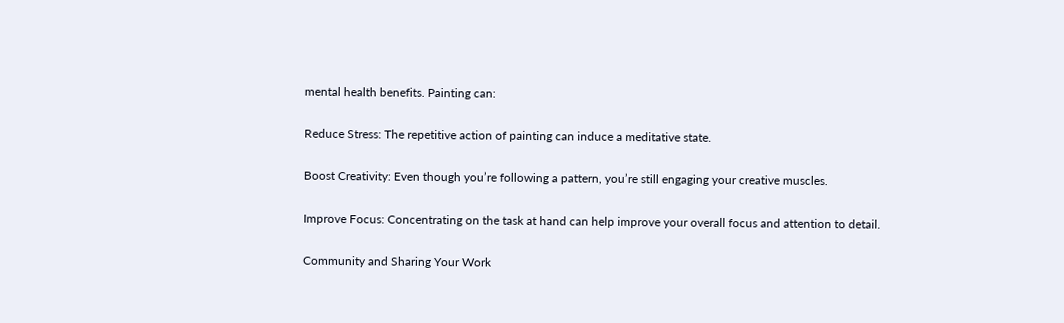mental health benefits. Painting can:

Reduce Stress: The repetitive action of painting can induce a meditative state.

Boost Creativity: Even though you’re following a pattern, you’re still engaging your creative muscles.

Improve Focus: Concentrating on the task at hand can help improve your overall focus and attention to detail.

Community and Sharing Your Work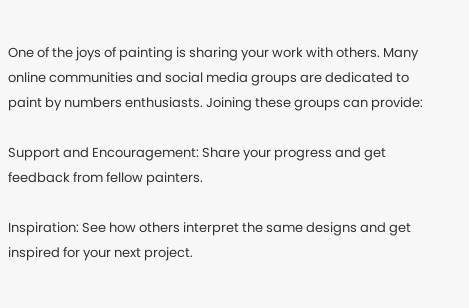One of the joys of painting is sharing your work with others. Many online communities and social media groups are dedicated to paint by numbers enthusiasts. Joining these groups can provide:

Support and Encouragement: Share your progress and get feedback from fellow painters.

Inspiration: See how others interpret the same designs and get inspired for your next project.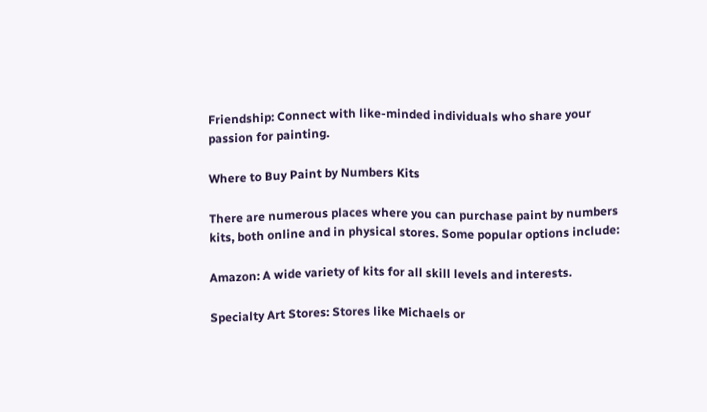Friendship: Connect with like-minded individuals who share your passion for painting.

Where to Buy Paint by Numbers Kits

There are numerous places where you can purchase paint by numbers kits, both online and in physical stores. Some popular options include:

Amazon: A wide variety of kits for all skill levels and interests.

Specialty Art Stores: Stores like Michaels or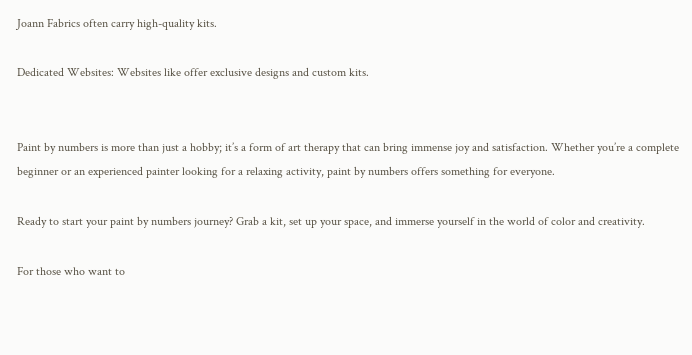Joann Fabrics often carry high-quality kits.

Dedicated Websites: Websites like offer exclusive designs and custom kits.


Paint by numbers is more than just a hobby; it’s a form of art therapy that can bring immense joy and satisfaction. Whether you’re a complete beginner or an experienced painter looking for a relaxing activity, paint by numbers offers something for everyone.

Ready to start your paint by numbers journey? Grab a kit, set up your space, and immerse yourself in the world of color and creativity.

For those who want to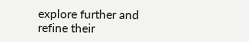explore further and refine their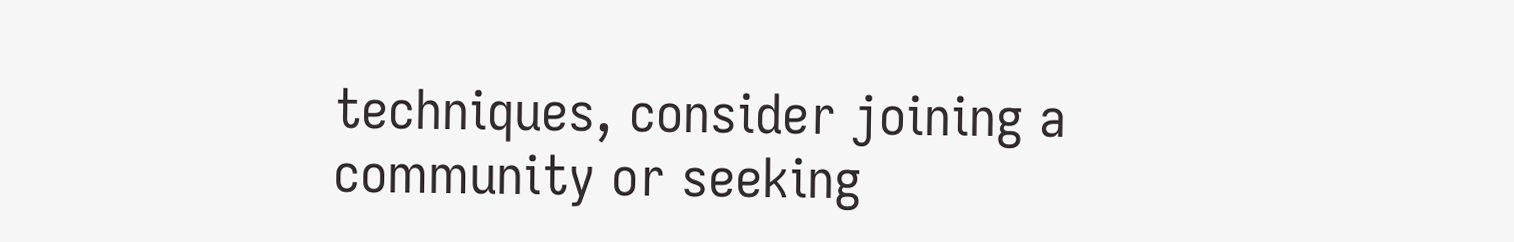techniques, consider joining a community or seeking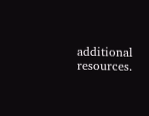additional resources.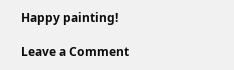Happy painting!

Leave a Comment